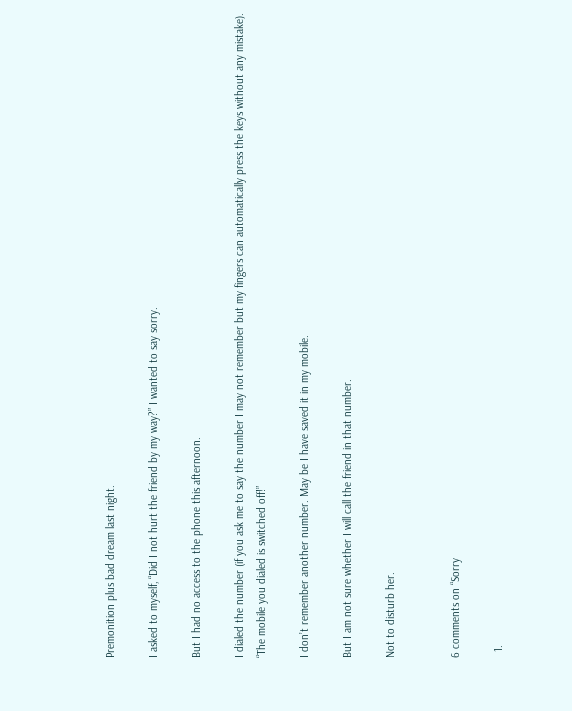Premonition plus bad dream last night.

I asked to myself, “Did I not hurt the friend by my way?” I wanted to say sorry.

But I had no access to the phone this afternoon.

I dialed the number (if you ask me to say the number I may not remember but my fingers can automatically press the keys without any mistake). “The mobile you dialed is switched off!”

I don’t remember another number. May be I have saved it in my mobile.

But I am not sure whether I will call the friend in that number.

Not to disturb her.


6 comments on “Sorry

  1.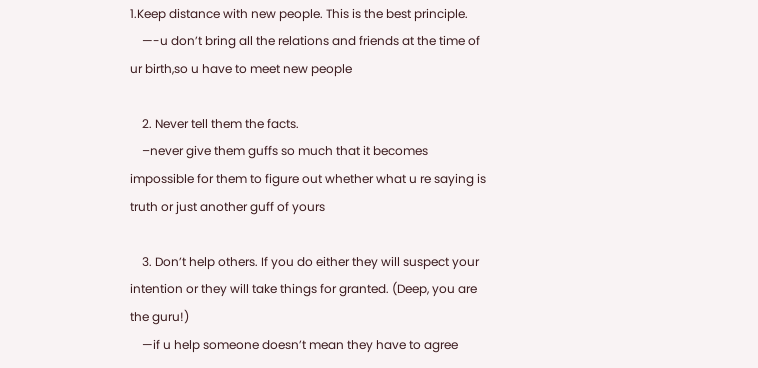1.Keep distance with new people. This is the best principle.
    —-u don’t bring all the relations and friends at the time of ur birth,so u have to meet new people

    2. Never tell them the facts.
    –never give them guffs so much that it becomes impossible for them to figure out whether what u re saying is truth or just another guff of yours

    3. Don’t help others. If you do either they will suspect your intention or they will take things for granted. (Deep, you are the guru!)
    —if u help someone doesn’t mean they have to agree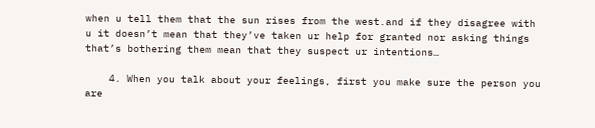when u tell them that the sun rises from the west.and if they disagree with u it doesn’t mean that they’ve taken ur help for granted nor asking things that’s bothering them mean that they suspect ur intentions…

    4. When you talk about your feelings, first you make sure the person you are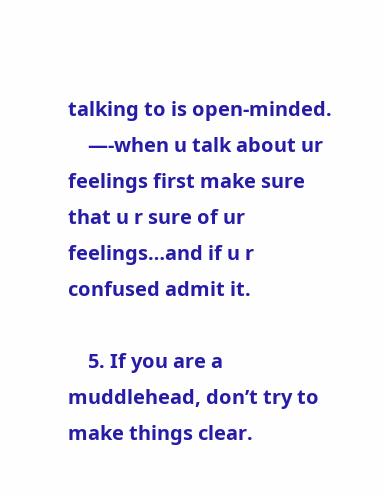talking to is open-minded.
    —-when u talk about ur feelings first make sure that u r sure of ur feelings…and if u r confused admit it.

    5. If you are a muddlehead, don’t try to make things clear.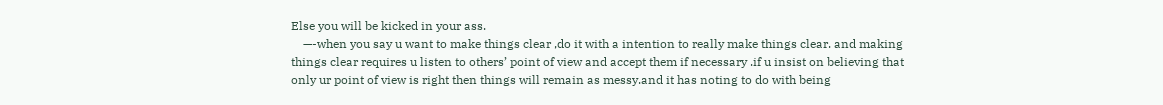Else you will be kicked in your ass.
    —-when you say u want to make things clear ,do it with a intention to really make things clear. and making things clear requires u listen to others’ point of view and accept them if necessary .if u insist on believing that only ur point of view is right then things will remain as messy.and it has noting to do with being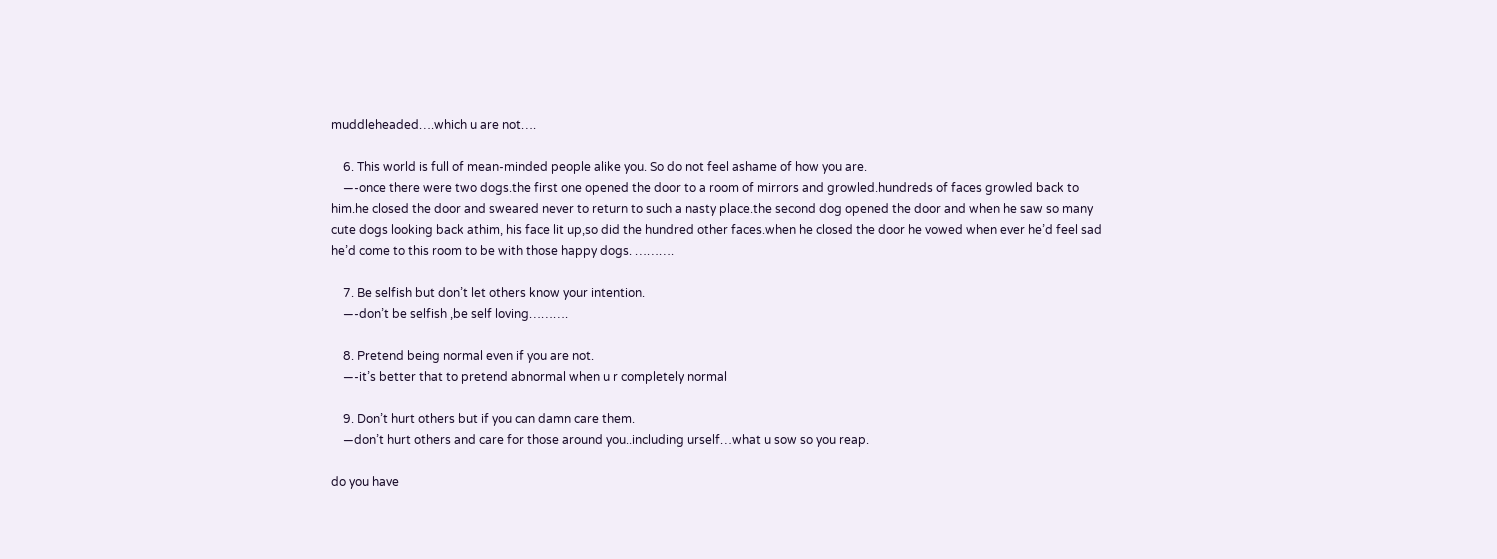muddleheaded….which u are not….

    6. This world is full of mean-minded people alike you. So do not feel ashame of how you are.
    —-once there were two dogs.the first one opened the door to a room of mirrors and growled.hundreds of faces growled back to him.he closed the door and sweared never to return to such a nasty place.the second dog opened the door and when he saw so many cute dogs looking back athim, his face lit up,so did the hundred other faces.when he closed the door he vowed when ever he’d feel sad he’d come to this room to be with those happy dogs. ……….

    7. Be selfish but don’t let others know your intention.
    —-don’t be selfish ,be self loving……….

    8. Pretend being normal even if you are not.
    —-it’s better that to pretend abnormal when u r completely normal

    9. Don’t hurt others but if you can damn care them.
    —don’t hurt others and care for those around you..including urself…what u sow so you reap.

do you have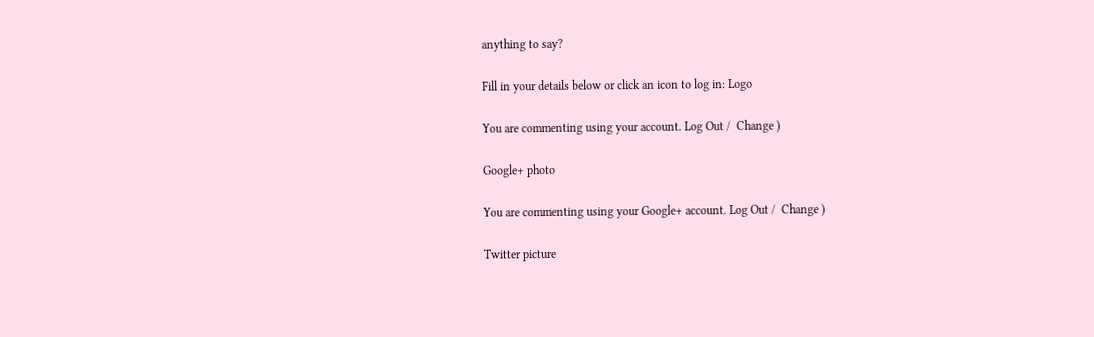anything to say?

Fill in your details below or click an icon to log in: Logo

You are commenting using your account. Log Out /  Change )

Google+ photo

You are commenting using your Google+ account. Log Out /  Change )

Twitter picture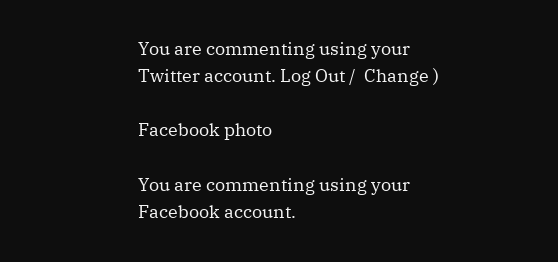You are commenting using your Twitter account. Log Out /  Change )

Facebook photo

You are commenting using your Facebook account.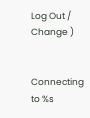Log Out /  Change )


Connecting to %s